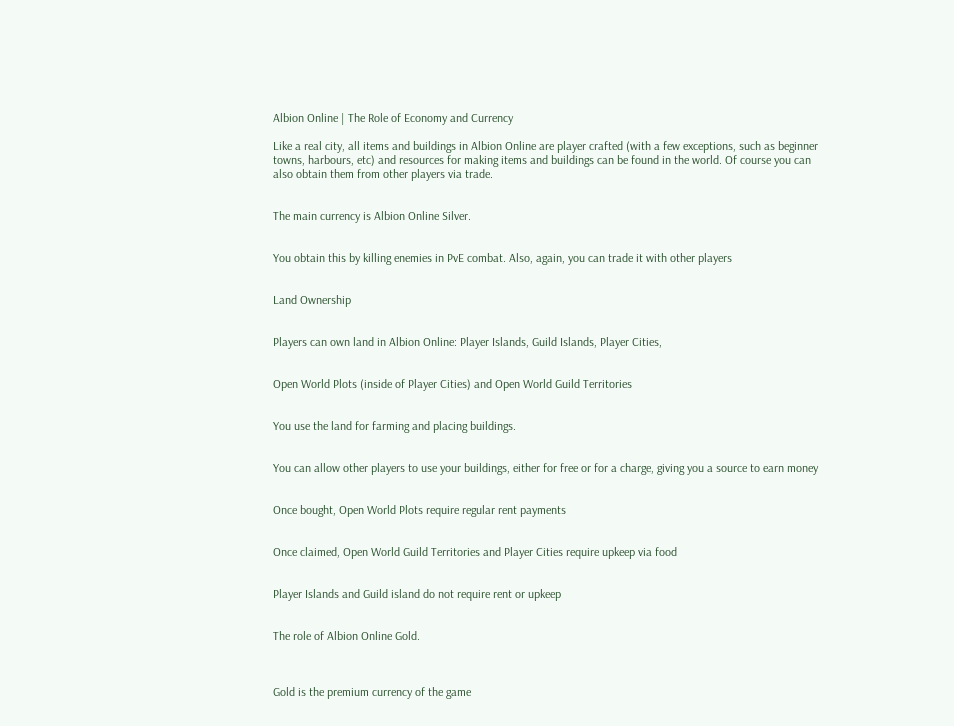Albion Online | The Role of Economy and Currency

Like a real city, all items and buildings in Albion Online are player crafted (with a few exceptions, such as beginner towns, harbours, etc) and resources for making items and buildings can be found in the world. Of course you can also obtain them from other players via trade.


The main currency is Albion Online Silver.


You obtain this by killing enemies in PvE combat. Also, again, you can trade it with other players


Land Ownership


Players can own land in Albion Online: Player Islands, Guild Islands, Player Cities,


Open World Plots (inside of Player Cities) and Open World Guild Territories


You use the land for farming and placing buildings.


You can allow other players to use your buildings, either for free or for a charge, giving you a source to earn money


Once bought, Open World Plots require regular rent payments


Once claimed, Open World Guild Territories and Player Cities require upkeep via food


Player Islands and Guild island do not require rent or upkeep


The role of Albion Online Gold.



Gold is the premium currency of the game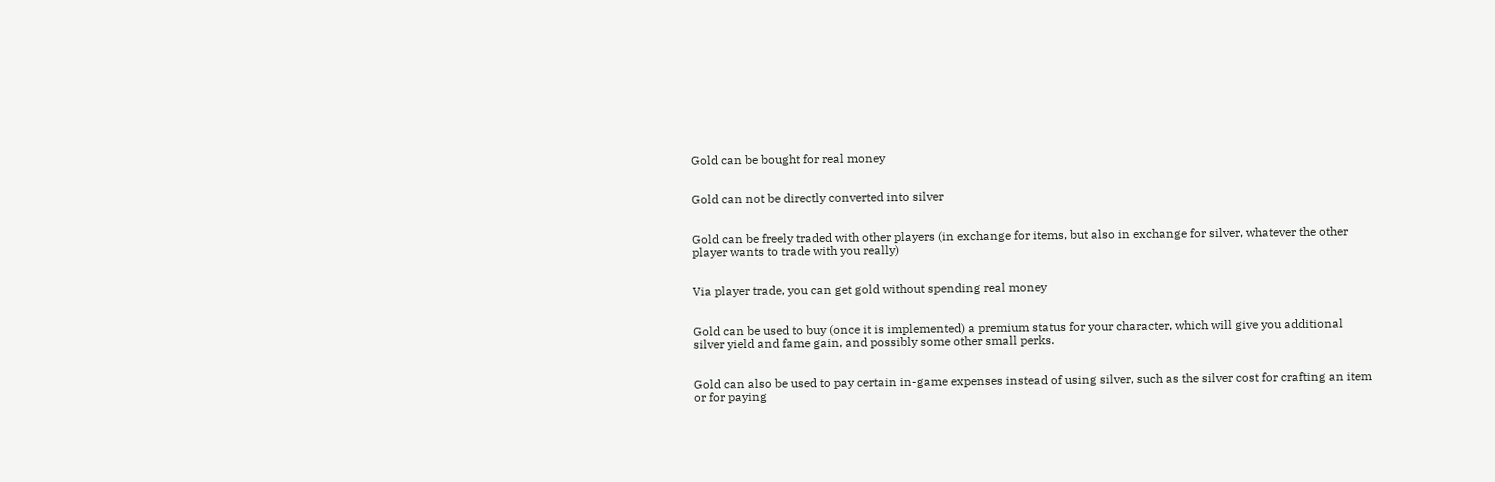Gold can be bought for real money


Gold can not be directly converted into silver


Gold can be freely traded with other players (in exchange for items, but also in exchange for silver, whatever the other player wants to trade with you really)


Via player trade, you can get gold without spending real money


Gold can be used to buy (once it is implemented) a premium status for your character, which will give you additional silver yield and fame gain, and possibly some other small perks.


Gold can also be used to pay certain in-game expenses instead of using silver, such as the silver cost for crafting an item or for paying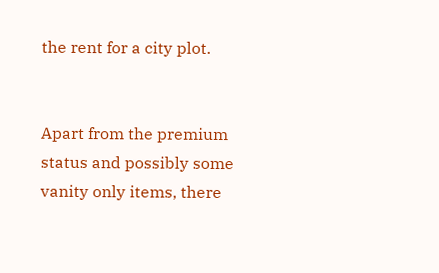the rent for a city plot.


Apart from the premium status and possibly some vanity only items, there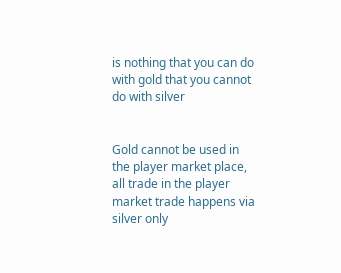is nothing that you can do with gold that you cannot do with silver


Gold cannot be used in the player market place, all trade in the player market trade happens via silver only